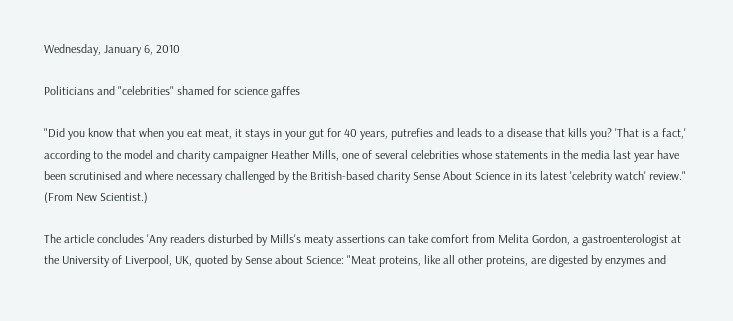Wednesday, January 6, 2010

Politicians and "celebrities" shamed for science gaffes

"Did you know that when you eat meat, it stays in your gut for 40 years, putrefies and leads to a disease that kills you? 'That is a fact,' according to the model and charity campaigner Heather Mills, one of several celebrities whose statements in the media last year have been scrutinised and where necessary challenged by the British-based charity Sense About Science in its latest 'celebrity watch' review." (From New Scientist.)

The article concludes 'Any readers disturbed by Mills's meaty assertions can take comfort from Melita Gordon, a gastroenterologist at the University of Liverpool, UK, quoted by Sense about Science: "Meat proteins, like all other proteins, are digested by enzymes and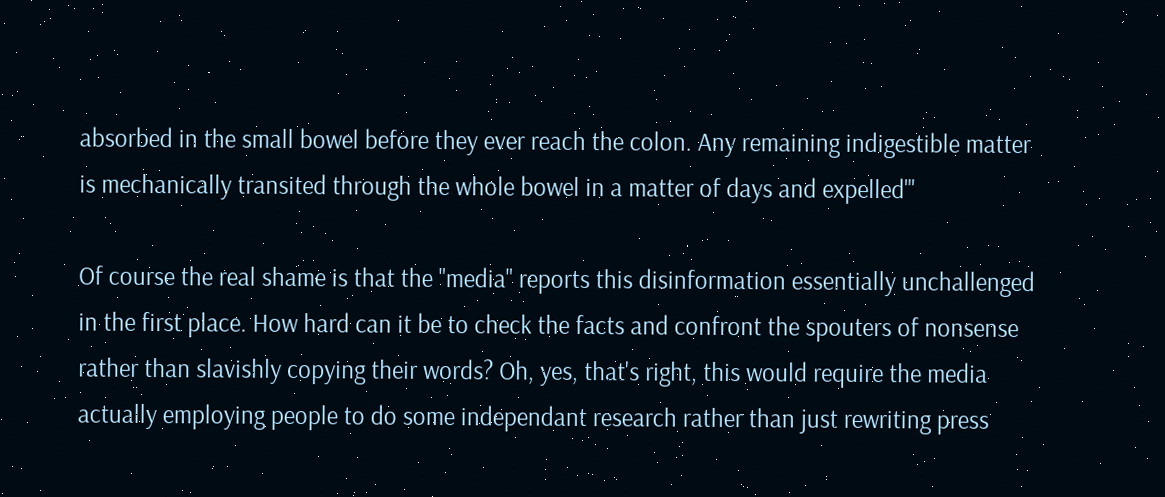absorbed in the small bowel before they ever reach the colon. Any remaining indigestible matter is mechanically transited through the whole bowel in a matter of days and expelled"'

Of course the real shame is that the "media" reports this disinformation essentially unchallenged in the first place. How hard can it be to check the facts and confront the spouters of nonsense rather than slavishly copying their words? Oh, yes, that's right, this would require the media actually employing people to do some independant research rather than just rewriting press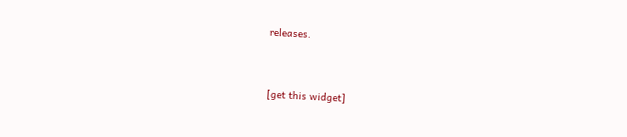releases.


[get this widget]